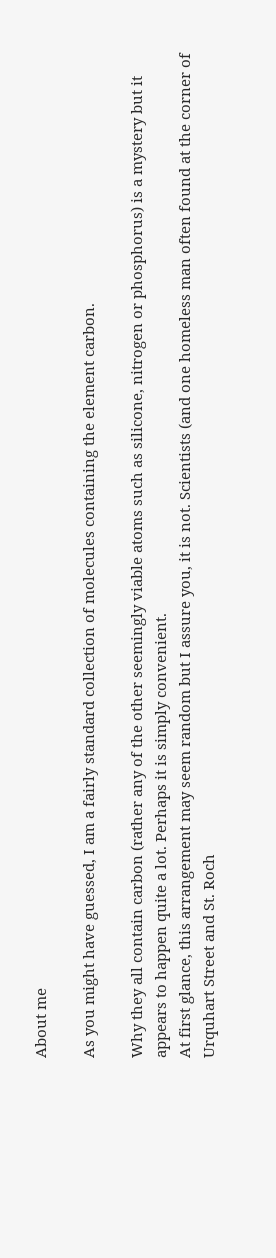About me

As you might have guessed, I am a fairly standard collection of molecules containing the element carbon.

Why they all contain carbon (rather any of the other seemingly viable atoms such as silicone, nitrogen or phosphorus) is a mystery but it appears to happen quite a lot. Perhaps it is simply convenient.
At first glance, this arrangement may seem random but I assure you, it is not. Scientists (and one homeless man often found at the corner of Urquhart Street and St. Roch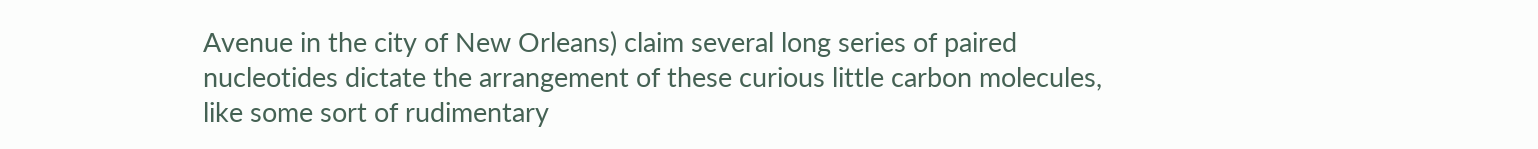Avenue in the city of New Orleans) claim several long series of paired nucleotides dictate the arrangement of these curious little carbon molecules, like some sort of rudimentary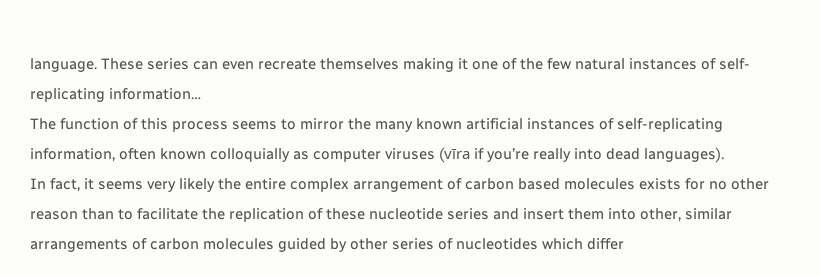language. These series can even recreate themselves making it one of the few natural instances of self-replicating information…
The function of this process seems to mirror the many known artificial instances of self-replicating information, often known colloquially as computer viruses (vīra if you’re really into dead languages).
In fact, it seems very likely the entire complex arrangement of carbon based molecules exists for no other reason than to facilitate the replication of these nucleotide series and insert them into other, similar arrangements of carbon molecules guided by other series of nucleotides which differ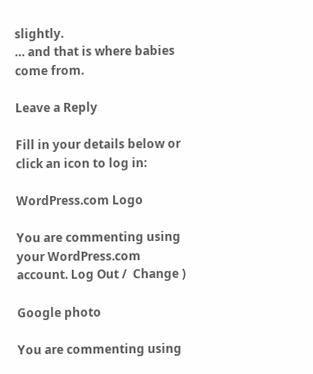slightly.
… and that is where babies come from.

Leave a Reply

Fill in your details below or click an icon to log in:

WordPress.com Logo

You are commenting using your WordPress.com account. Log Out /  Change )

Google photo

You are commenting using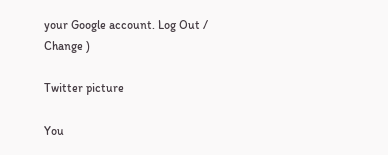your Google account. Log Out /  Change )

Twitter picture

You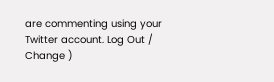are commenting using your Twitter account. Log Out /  Change )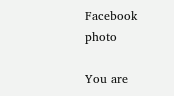Facebook photo

You are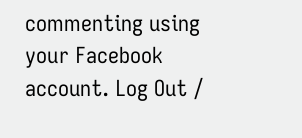commenting using your Facebook account. Log Out /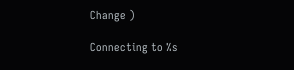Change )

Connecting to %s